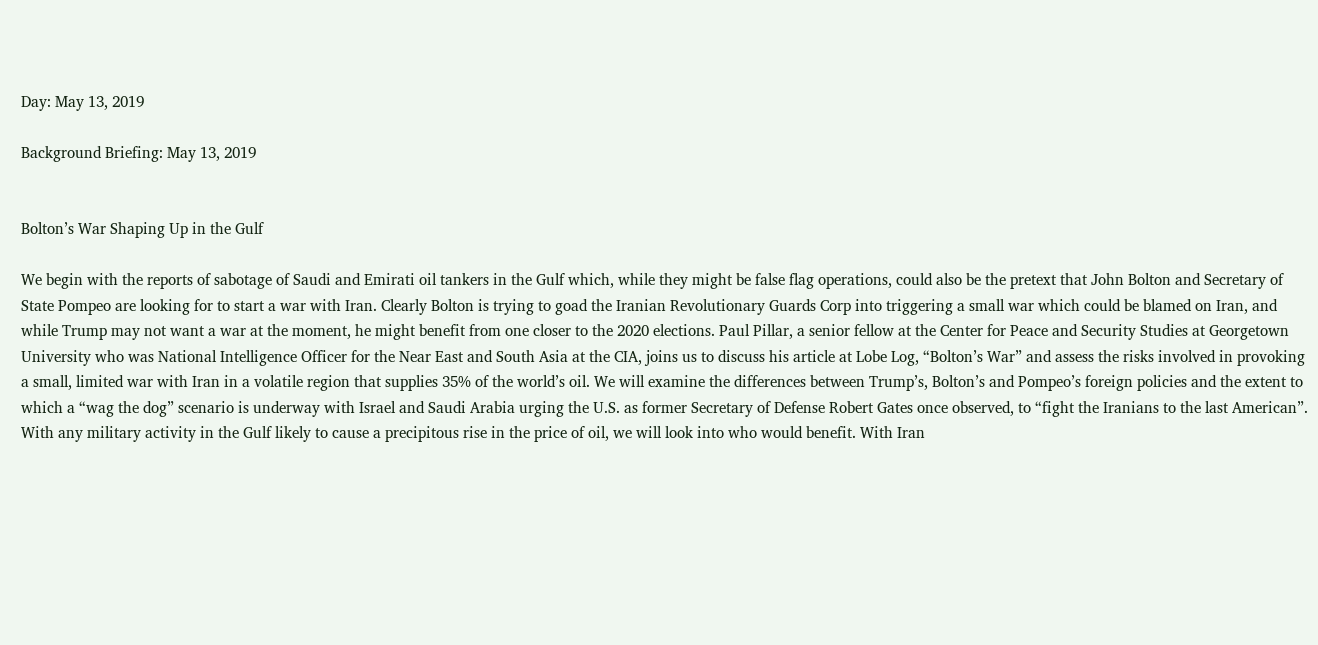Day: May 13, 2019

Background Briefing: May 13, 2019


Bolton’s War Shaping Up in the Gulf

We begin with the reports of sabotage of Saudi and Emirati oil tankers in the Gulf which, while they might be false flag operations, could also be the pretext that John Bolton and Secretary of State Pompeo are looking for to start a war with Iran. Clearly Bolton is trying to goad the Iranian Revolutionary Guards Corp into triggering a small war which could be blamed on Iran, and while Trump may not want a war at the moment, he might benefit from one closer to the 2020 elections. Paul Pillar, a senior fellow at the Center for Peace and Security Studies at Georgetown University who was National Intelligence Officer for the Near East and South Asia at the CIA, joins us to discuss his article at Lobe Log, “Bolton’s War” and assess the risks involved in provoking a small, limited war with Iran in a volatile region that supplies 35% of the world’s oil. We will examine the differences between Trump’s, Bolton’s and Pompeo’s foreign policies and the extent to which a “wag the dog” scenario is underway with Israel and Saudi Arabia urging the U.S. as former Secretary of Defense Robert Gates once observed, to “fight the Iranians to the last American”.  With any military activity in the Gulf likely to cause a precipitous rise in the price of oil, we will look into who would benefit. With Iran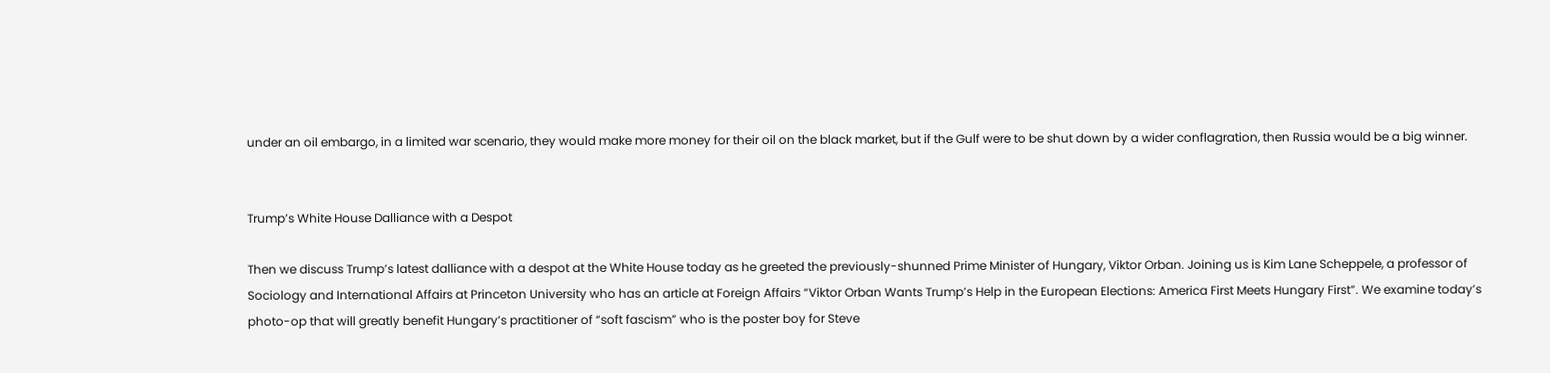under an oil embargo, in a limited war scenario, they would make more money for their oil on the black market, but if the Gulf were to be shut down by a wider conflagration, then Russia would be a big winner.


Trump’s White House Dalliance with a Despot

Then we discuss Trump’s latest dalliance with a despot at the White House today as he greeted the previously-shunned Prime Minister of Hungary, Viktor Orban. Joining us is Kim Lane Scheppele, a professor of Sociology and International Affairs at Princeton University who has an article at Foreign Affairs “Viktor Orban Wants Trump’s Help in the European Elections: America First Meets Hungary First”. We examine today’s photo-op that will greatly benefit Hungary’s practitioner of “soft fascism” who is the poster boy for Steve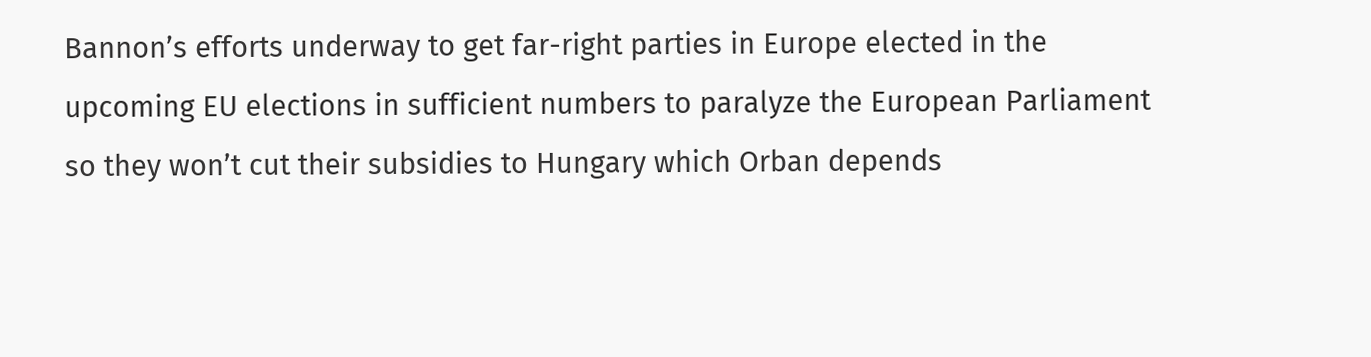Bannon’s efforts underway to get far-right parties in Europe elected in the upcoming EU elections in sufficient numbers to paralyze the European Parliament so they won’t cut their subsidies to Hungary which Orban depends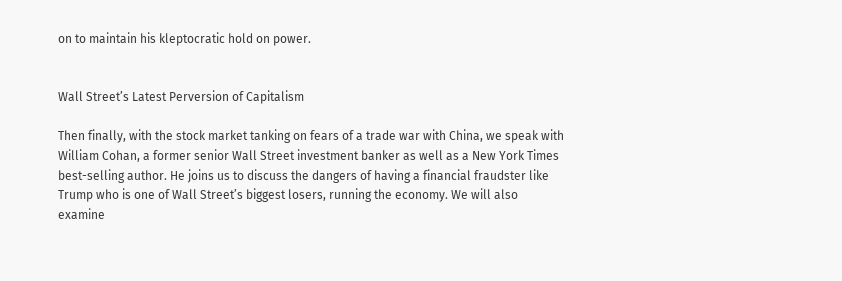on to maintain his kleptocratic hold on power.


Wall Street’s Latest Perversion of Capitalism

Then finally, with the stock market tanking on fears of a trade war with China, we speak with William Cohan, a former senior Wall Street investment banker as well as a New York Times best-selling author. He joins us to discuss the dangers of having a financial fraudster like Trump who is one of Wall Street’s biggest losers, running the economy. We will also examine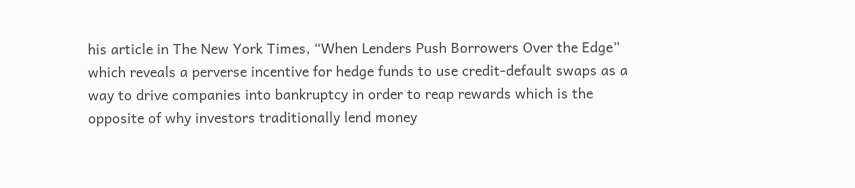his article in The New York Times, “When Lenders Push Borrowers Over the Edge” which reveals a perverse incentive for hedge funds to use credit-default swaps as a way to drive companies into bankruptcy in order to reap rewards which is the opposite of why investors traditionally lend money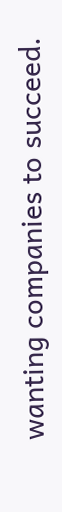wanting companies to succeed.